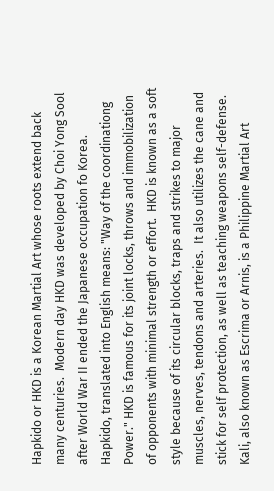Hapkido or HKD is a Korean Martial Art whose roots extend back many centuries.  Modern day HKD was developed by Choi Yong Sool after World War II ended the Japanese occupation fo Korea.
Hapkido, translated into English means: "Way of the coordinationg Power." HKD is famous for its joint locks, throws and immobilization of opponents with minimal strength or effort.  HKD is known as a soft style because of its circular blocks, traps and strikes to major muscles, nerves, tendons and arteries.  It also utilizes the cane and stick for self protection, as well as teaching weapons self-defense.
Kali, also known as Escrima or Arnis, is a Philippine Martial Art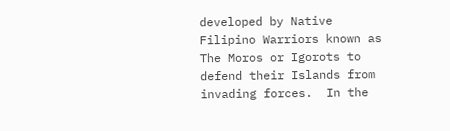developed by Native Filipino Warriors known as The Moros or Igorots to defend their Islands from invading forces.  In the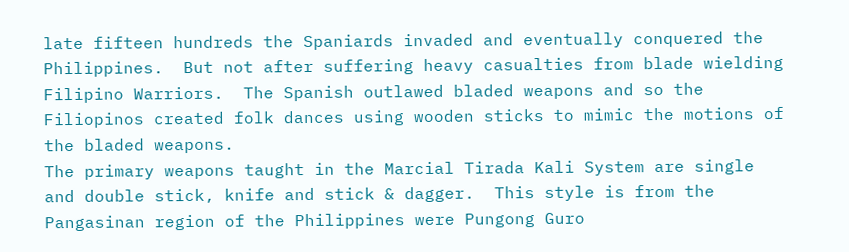late fifteen hundreds the Spaniards invaded and eventually conquered the Philippines.  But not after suffering heavy casualties from blade wielding Filipino Warriors.  The Spanish outlawed bladed weapons and so the Filiopinos created folk dances using wooden sticks to mimic the motions of the bladed weapons.
The primary weapons taught in the Marcial Tirada Kali System are single and double stick, knife and stick & dagger.  This style is from the Pangasinan region of the Philippines were Pungong Guro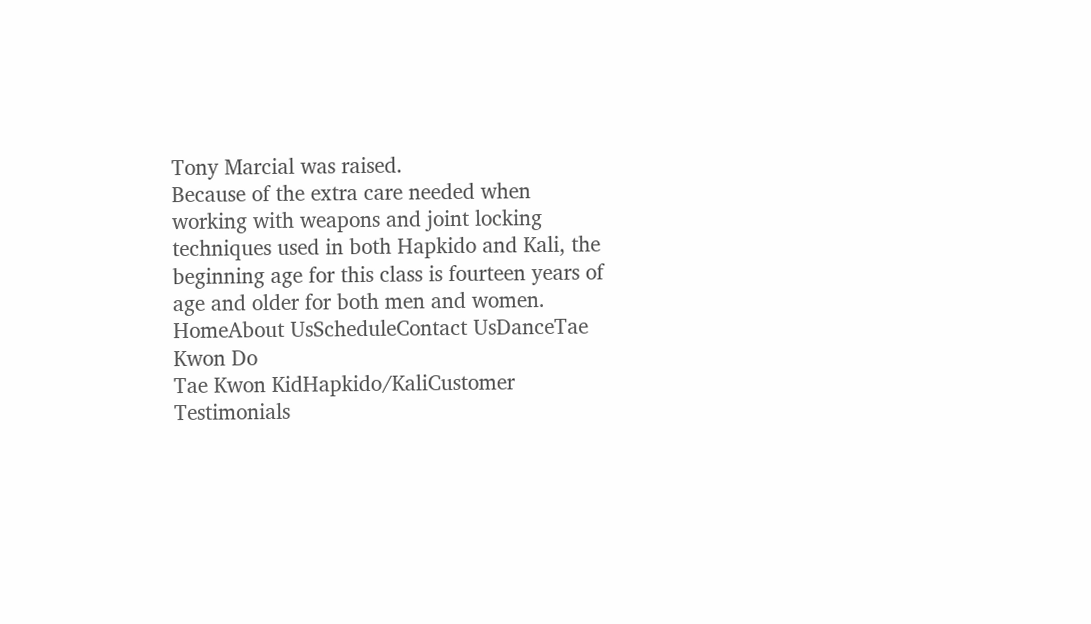Tony Marcial was raised.
Because of the extra care needed when working with weapons and joint locking techniques used in both Hapkido and Kali, the beginning age for this class is fourteen years of age and older for both men and women.
HomeAbout UsScheduleContact UsDanceTae Kwon Do
Tae Kwon KidHapkido/KaliCustomer Testimonials